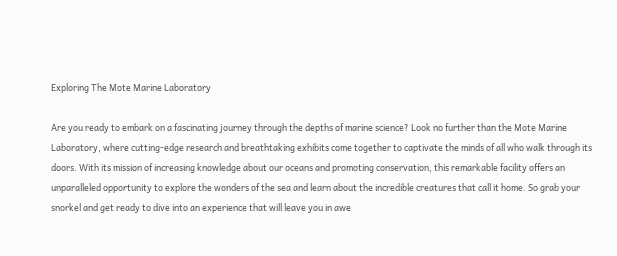Exploring The Mote Marine Laboratory

Are you ready to embark on a fascinating journey through the depths of marine science? Look no further than the Mote Marine Laboratory, where cutting-edge research and breathtaking exhibits come together to captivate the minds of all who walk through its doors. With its mission of increasing knowledge about our oceans and promoting conservation, this remarkable facility offers an unparalleled opportunity to explore the wonders of the sea and learn about the incredible creatures that call it home. So grab your snorkel and get ready to dive into an experience that will leave you in awe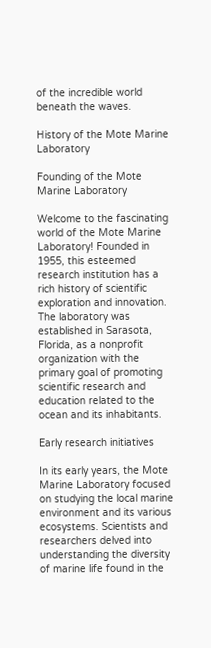of the incredible world beneath the waves.

History of the Mote Marine Laboratory

Founding of the Mote Marine Laboratory

Welcome to the fascinating world of the Mote Marine Laboratory! Founded in 1955, this esteemed research institution has a rich history of scientific exploration and innovation. The laboratory was established in Sarasota, Florida, as a nonprofit organization with the primary goal of promoting scientific research and education related to the ocean and its inhabitants.

Early research initiatives

In its early years, the Mote Marine Laboratory focused on studying the local marine environment and its various ecosystems. Scientists and researchers delved into understanding the diversity of marine life found in the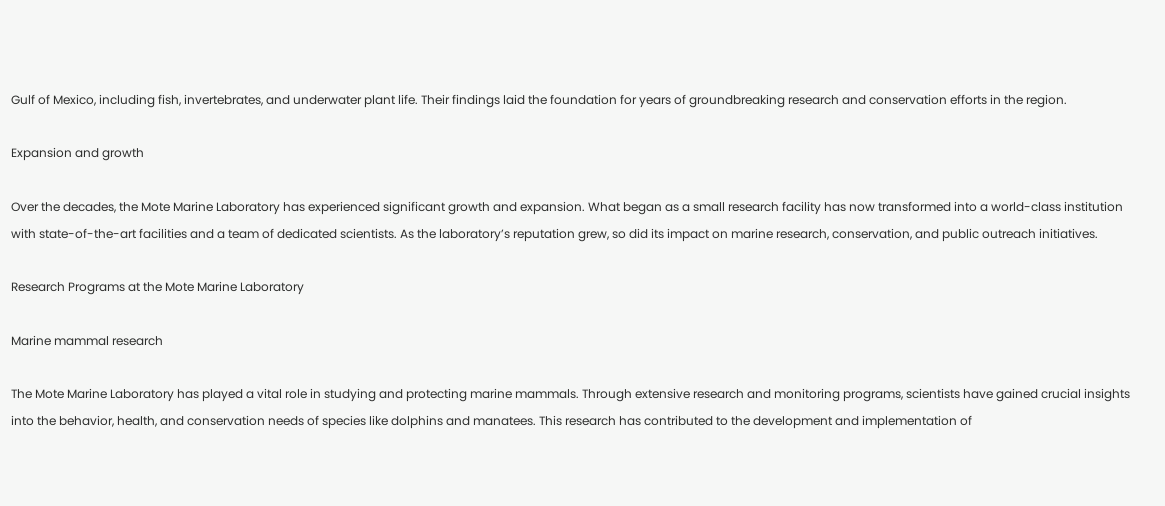Gulf of Mexico, including fish, invertebrates, and underwater plant life. Their findings laid the foundation for years of groundbreaking research and conservation efforts in the region.

Expansion and growth

Over the decades, the Mote Marine Laboratory has experienced significant growth and expansion. What began as a small research facility has now transformed into a world-class institution with state-of-the-art facilities and a team of dedicated scientists. As the laboratory’s reputation grew, so did its impact on marine research, conservation, and public outreach initiatives.

Research Programs at the Mote Marine Laboratory

Marine mammal research

The Mote Marine Laboratory has played a vital role in studying and protecting marine mammals. Through extensive research and monitoring programs, scientists have gained crucial insights into the behavior, health, and conservation needs of species like dolphins and manatees. This research has contributed to the development and implementation of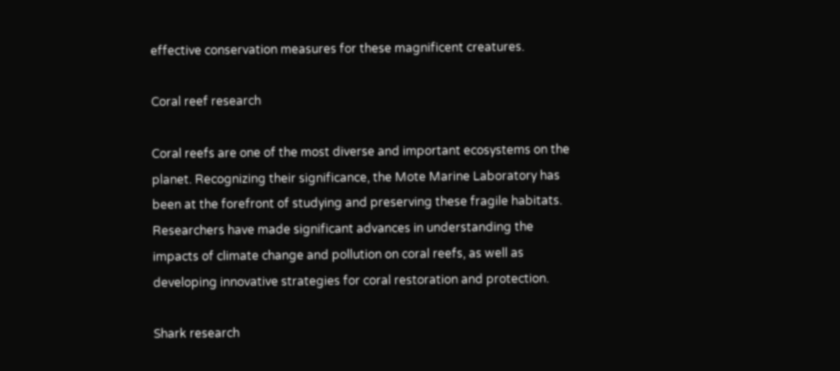effective conservation measures for these magnificent creatures.

Coral reef research

Coral reefs are one of the most diverse and important ecosystems on the planet. Recognizing their significance, the Mote Marine Laboratory has been at the forefront of studying and preserving these fragile habitats. Researchers have made significant advances in understanding the impacts of climate change and pollution on coral reefs, as well as developing innovative strategies for coral restoration and protection.

Shark research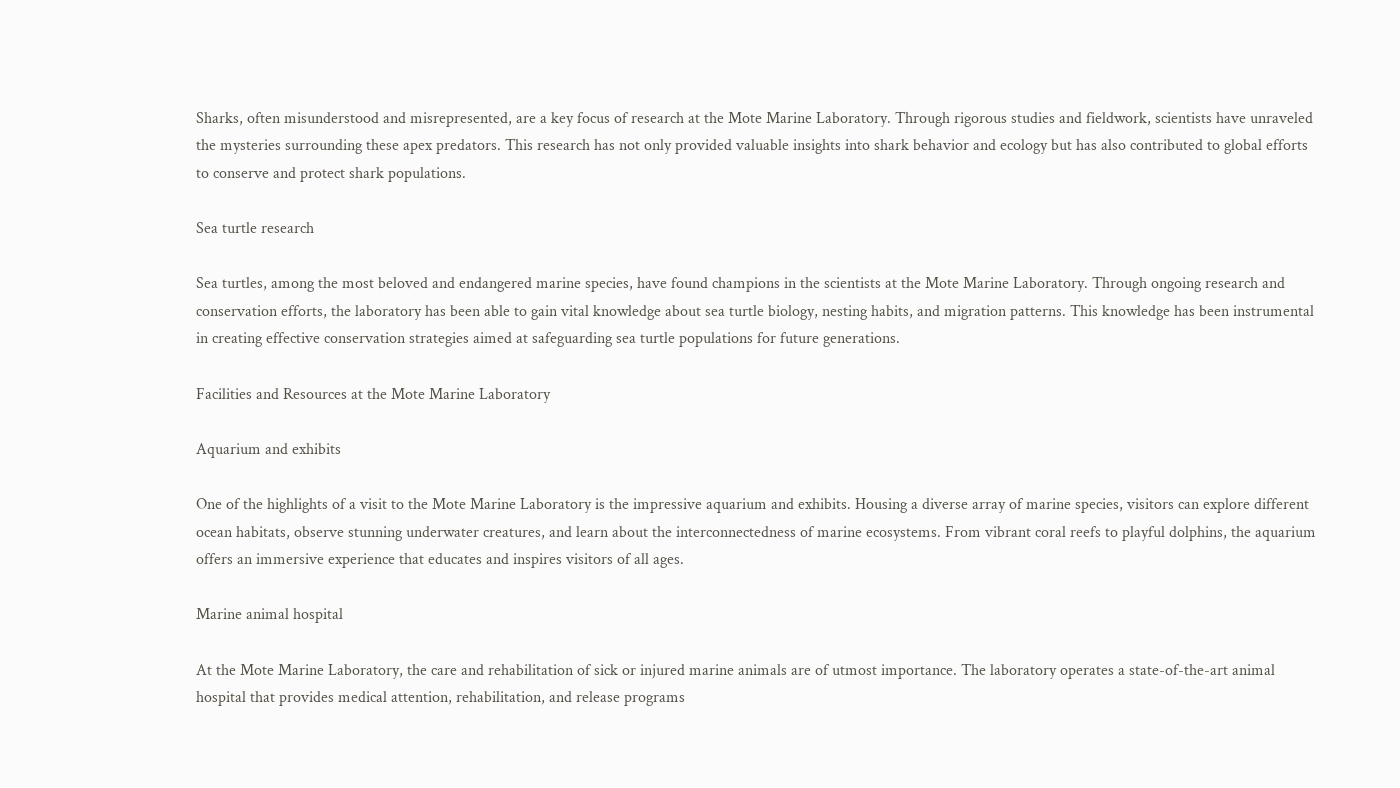Sharks, often misunderstood and misrepresented, are a key focus of research at the Mote Marine Laboratory. Through rigorous studies and fieldwork, scientists have unraveled the mysteries surrounding these apex predators. This research has not only provided valuable insights into shark behavior and ecology but has also contributed to global efforts to conserve and protect shark populations.

Sea turtle research

Sea turtles, among the most beloved and endangered marine species, have found champions in the scientists at the Mote Marine Laboratory. Through ongoing research and conservation efforts, the laboratory has been able to gain vital knowledge about sea turtle biology, nesting habits, and migration patterns. This knowledge has been instrumental in creating effective conservation strategies aimed at safeguarding sea turtle populations for future generations.

Facilities and Resources at the Mote Marine Laboratory

Aquarium and exhibits

One of the highlights of a visit to the Mote Marine Laboratory is the impressive aquarium and exhibits. Housing a diverse array of marine species, visitors can explore different ocean habitats, observe stunning underwater creatures, and learn about the interconnectedness of marine ecosystems. From vibrant coral reefs to playful dolphins, the aquarium offers an immersive experience that educates and inspires visitors of all ages.

Marine animal hospital

At the Mote Marine Laboratory, the care and rehabilitation of sick or injured marine animals are of utmost importance. The laboratory operates a state-of-the-art animal hospital that provides medical attention, rehabilitation, and release programs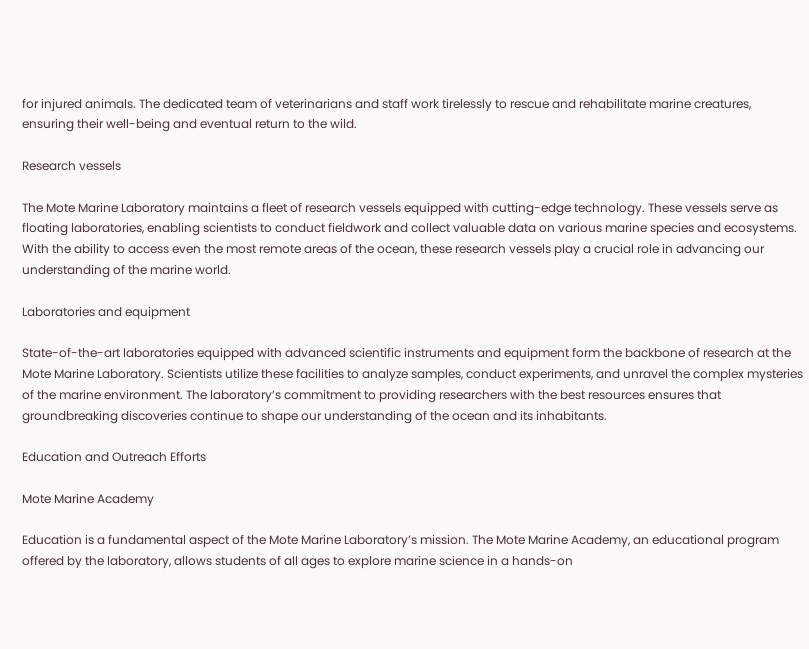for injured animals. The dedicated team of veterinarians and staff work tirelessly to rescue and rehabilitate marine creatures, ensuring their well-being and eventual return to the wild.

Research vessels

The Mote Marine Laboratory maintains a fleet of research vessels equipped with cutting-edge technology. These vessels serve as floating laboratories, enabling scientists to conduct fieldwork and collect valuable data on various marine species and ecosystems. With the ability to access even the most remote areas of the ocean, these research vessels play a crucial role in advancing our understanding of the marine world.

Laboratories and equipment

State-of-the-art laboratories equipped with advanced scientific instruments and equipment form the backbone of research at the Mote Marine Laboratory. Scientists utilize these facilities to analyze samples, conduct experiments, and unravel the complex mysteries of the marine environment. The laboratory’s commitment to providing researchers with the best resources ensures that groundbreaking discoveries continue to shape our understanding of the ocean and its inhabitants.

Education and Outreach Efforts

Mote Marine Academy

Education is a fundamental aspect of the Mote Marine Laboratory’s mission. The Mote Marine Academy, an educational program offered by the laboratory, allows students of all ages to explore marine science in a hands-on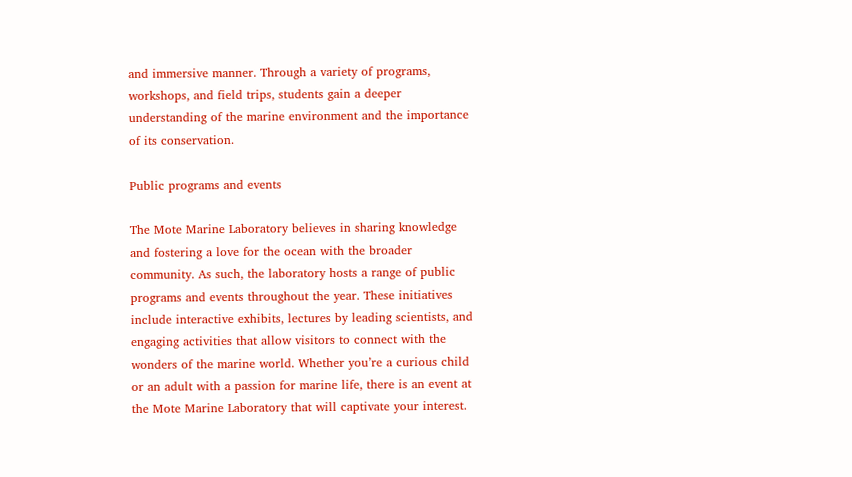and immersive manner. Through a variety of programs, workshops, and field trips, students gain a deeper understanding of the marine environment and the importance of its conservation.

Public programs and events

The Mote Marine Laboratory believes in sharing knowledge and fostering a love for the ocean with the broader community. As such, the laboratory hosts a range of public programs and events throughout the year. These initiatives include interactive exhibits, lectures by leading scientists, and engaging activities that allow visitors to connect with the wonders of the marine world. Whether you’re a curious child or an adult with a passion for marine life, there is an event at the Mote Marine Laboratory that will captivate your interest.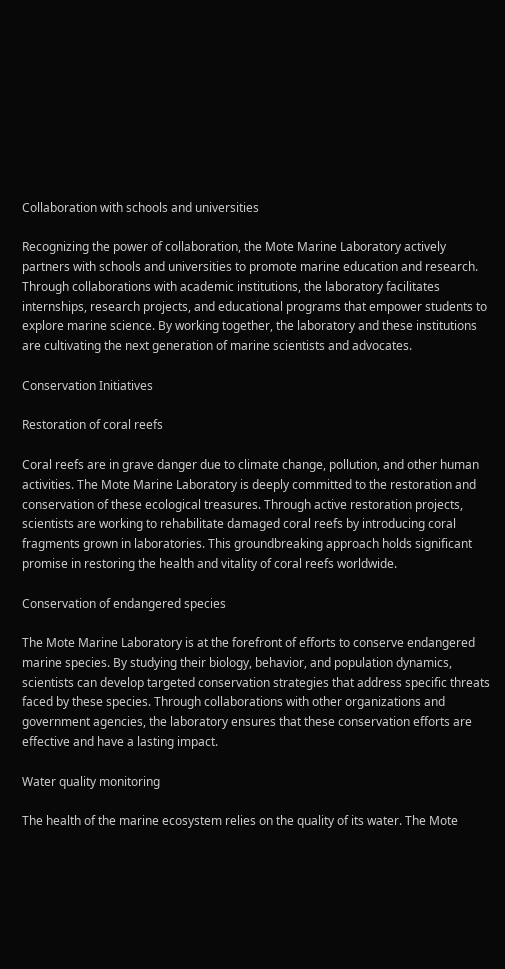Collaboration with schools and universities

Recognizing the power of collaboration, the Mote Marine Laboratory actively partners with schools and universities to promote marine education and research. Through collaborations with academic institutions, the laboratory facilitates internships, research projects, and educational programs that empower students to explore marine science. By working together, the laboratory and these institutions are cultivating the next generation of marine scientists and advocates.

Conservation Initiatives

Restoration of coral reefs

Coral reefs are in grave danger due to climate change, pollution, and other human activities. The Mote Marine Laboratory is deeply committed to the restoration and conservation of these ecological treasures. Through active restoration projects, scientists are working to rehabilitate damaged coral reefs by introducing coral fragments grown in laboratories. This groundbreaking approach holds significant promise in restoring the health and vitality of coral reefs worldwide.

Conservation of endangered species

The Mote Marine Laboratory is at the forefront of efforts to conserve endangered marine species. By studying their biology, behavior, and population dynamics, scientists can develop targeted conservation strategies that address specific threats faced by these species. Through collaborations with other organizations and government agencies, the laboratory ensures that these conservation efforts are effective and have a lasting impact.

Water quality monitoring

The health of the marine ecosystem relies on the quality of its water. The Mote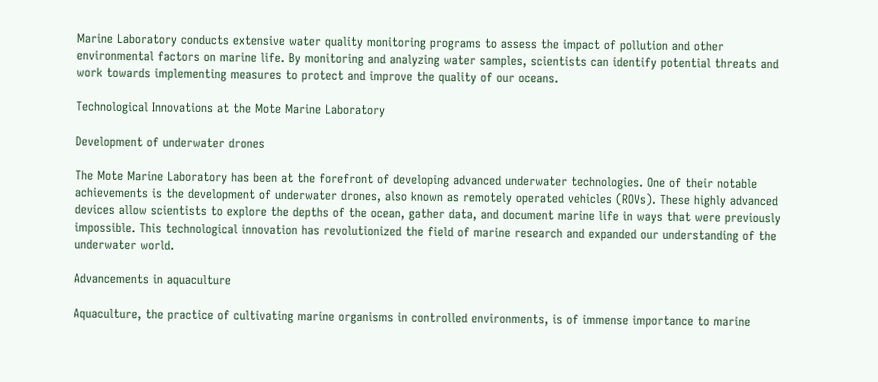Marine Laboratory conducts extensive water quality monitoring programs to assess the impact of pollution and other environmental factors on marine life. By monitoring and analyzing water samples, scientists can identify potential threats and work towards implementing measures to protect and improve the quality of our oceans.

Technological Innovations at the Mote Marine Laboratory

Development of underwater drones

The Mote Marine Laboratory has been at the forefront of developing advanced underwater technologies. One of their notable achievements is the development of underwater drones, also known as remotely operated vehicles (ROVs). These highly advanced devices allow scientists to explore the depths of the ocean, gather data, and document marine life in ways that were previously impossible. This technological innovation has revolutionized the field of marine research and expanded our understanding of the underwater world.

Advancements in aquaculture

Aquaculture, the practice of cultivating marine organisms in controlled environments, is of immense importance to marine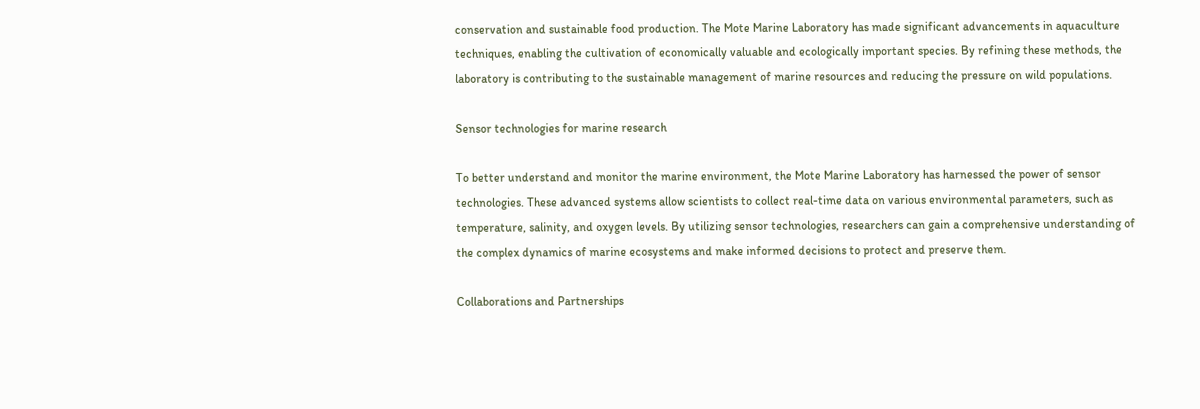conservation and sustainable food production. The Mote Marine Laboratory has made significant advancements in aquaculture techniques, enabling the cultivation of economically valuable and ecologically important species. By refining these methods, the laboratory is contributing to the sustainable management of marine resources and reducing the pressure on wild populations.

Sensor technologies for marine research

To better understand and monitor the marine environment, the Mote Marine Laboratory has harnessed the power of sensor technologies. These advanced systems allow scientists to collect real-time data on various environmental parameters, such as temperature, salinity, and oxygen levels. By utilizing sensor technologies, researchers can gain a comprehensive understanding of the complex dynamics of marine ecosystems and make informed decisions to protect and preserve them.

Collaborations and Partnerships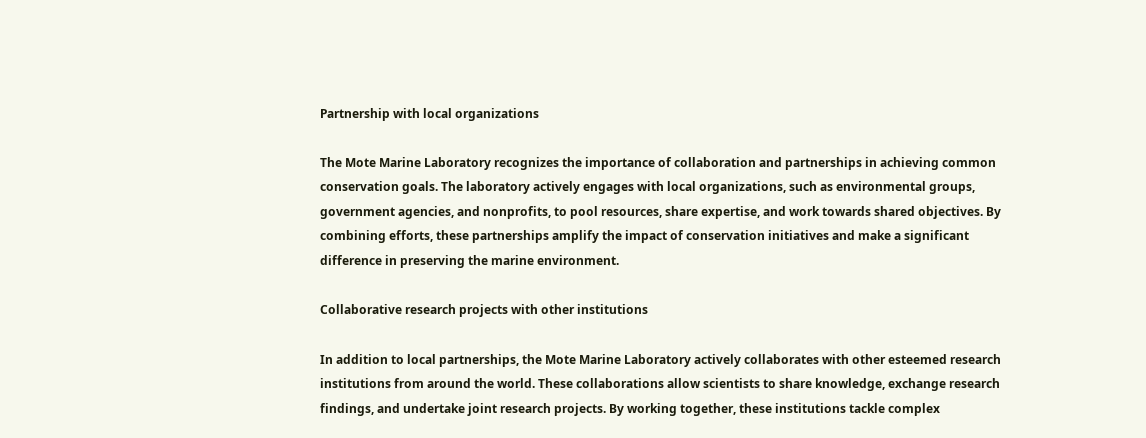Partnership with local organizations

The Mote Marine Laboratory recognizes the importance of collaboration and partnerships in achieving common conservation goals. The laboratory actively engages with local organizations, such as environmental groups, government agencies, and nonprofits, to pool resources, share expertise, and work towards shared objectives. By combining efforts, these partnerships amplify the impact of conservation initiatives and make a significant difference in preserving the marine environment.

Collaborative research projects with other institutions

In addition to local partnerships, the Mote Marine Laboratory actively collaborates with other esteemed research institutions from around the world. These collaborations allow scientists to share knowledge, exchange research findings, and undertake joint research projects. By working together, these institutions tackle complex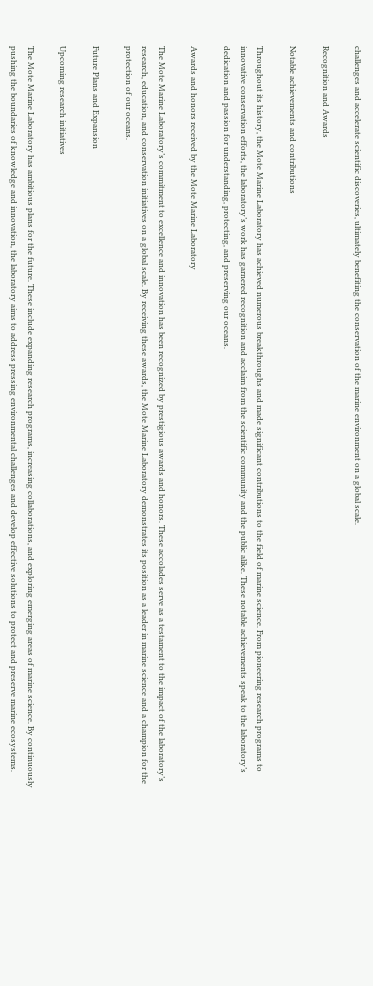challenges and accelerate scientific discoveries, ultimately benefiting the conservation of the marine environment on a global scale.

Recognition and Awards

Notable achievements and contributions

Throughout its history, the Mote Marine Laboratory has achieved numerous breakthroughs and made significant contributions to the field of marine science. From pioneering research programs to innovative conservation efforts, the laboratory’s work has garnered recognition and acclaim from the scientific community and the public alike. These notable achievements speak to the laboratory’s dedication and passion for understanding, protecting, and preserving our oceans.

Awards and honors received by the Mote Marine Laboratory

The Mote Marine Laboratory’s commitment to excellence and innovation has been recognized by prestigious awards and honors. These accolades serve as a testament to the impact of the laboratory’s research, education, and conservation initiatives on a global scale. By receiving these awards, the Mote Marine Laboratory demonstrates its position as a leader in marine science and a champion for the protection of our oceans.

Future Plans and Expansion

Upcoming research initiatives

The Mote Marine Laboratory has ambitious plans for the future. These include expanding research programs, increasing collaborations, and exploring emerging areas of marine science. By continuously pushing the boundaries of knowledge and innovation, the laboratory aims to address pressing environmental challenges and develop effective solutions to protect and preserve marine ecosystems.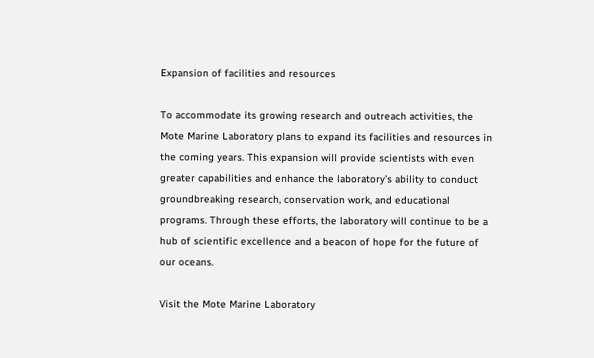Expansion of facilities and resources

To accommodate its growing research and outreach activities, the Mote Marine Laboratory plans to expand its facilities and resources in the coming years. This expansion will provide scientists with even greater capabilities and enhance the laboratory’s ability to conduct groundbreaking research, conservation work, and educational programs. Through these efforts, the laboratory will continue to be a hub of scientific excellence and a beacon of hope for the future of our oceans.

Visit the Mote Marine Laboratory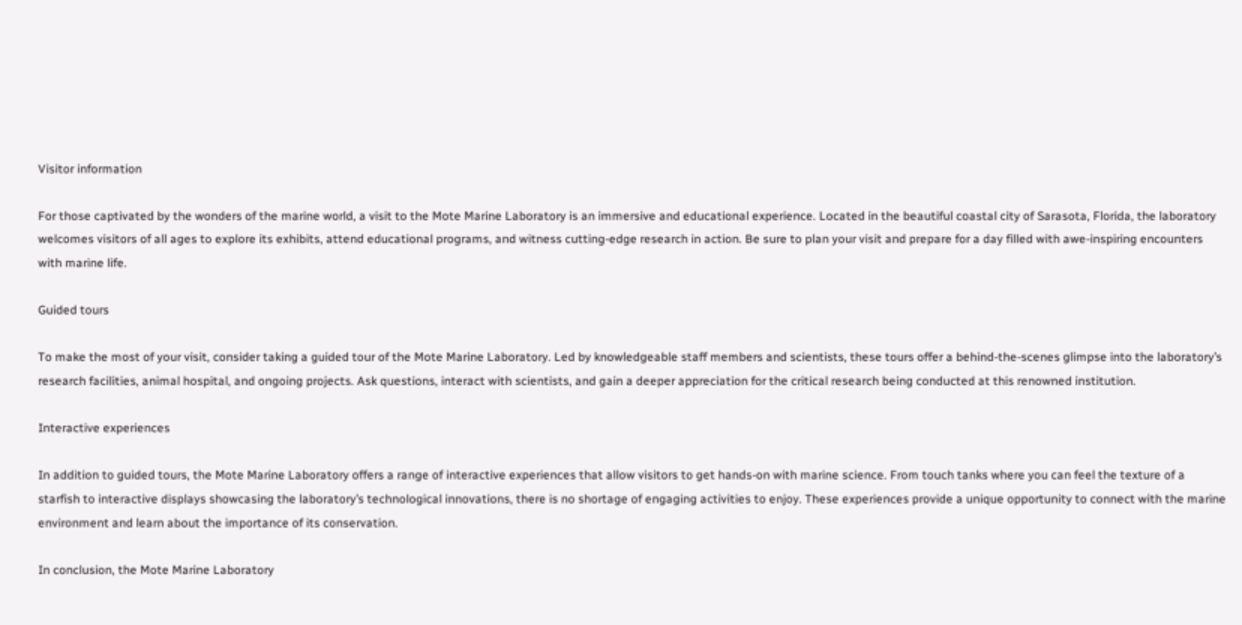Visitor information

For those captivated by the wonders of the marine world, a visit to the Mote Marine Laboratory is an immersive and educational experience. Located in the beautiful coastal city of Sarasota, Florida, the laboratory welcomes visitors of all ages to explore its exhibits, attend educational programs, and witness cutting-edge research in action. Be sure to plan your visit and prepare for a day filled with awe-inspiring encounters with marine life.

Guided tours

To make the most of your visit, consider taking a guided tour of the Mote Marine Laboratory. Led by knowledgeable staff members and scientists, these tours offer a behind-the-scenes glimpse into the laboratory’s research facilities, animal hospital, and ongoing projects. Ask questions, interact with scientists, and gain a deeper appreciation for the critical research being conducted at this renowned institution.

Interactive experiences

In addition to guided tours, the Mote Marine Laboratory offers a range of interactive experiences that allow visitors to get hands-on with marine science. From touch tanks where you can feel the texture of a starfish to interactive displays showcasing the laboratory’s technological innovations, there is no shortage of engaging activities to enjoy. These experiences provide a unique opportunity to connect with the marine environment and learn about the importance of its conservation.

In conclusion, the Mote Marine Laboratory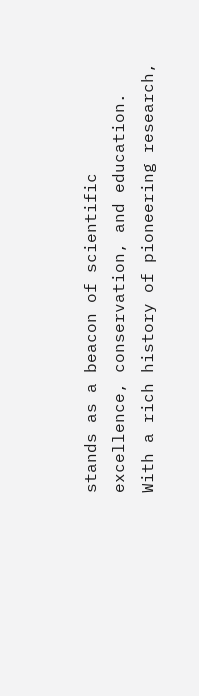stands as a beacon of scientific excellence, conservation, and education. With a rich history of pioneering research,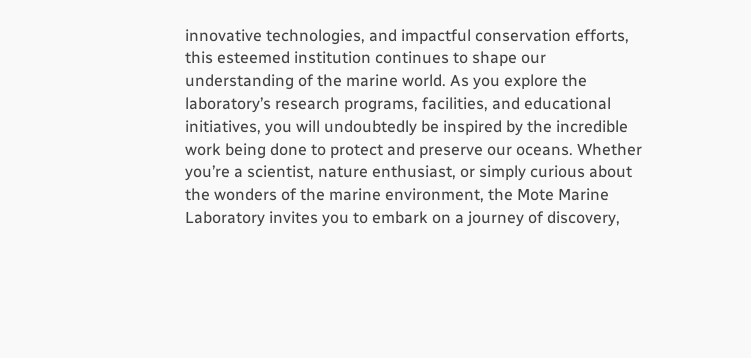innovative technologies, and impactful conservation efforts, this esteemed institution continues to shape our understanding of the marine world. As you explore the laboratory’s research programs, facilities, and educational initiatives, you will undoubtedly be inspired by the incredible work being done to protect and preserve our oceans. Whether you’re a scientist, nature enthusiast, or simply curious about the wonders of the marine environment, the Mote Marine Laboratory invites you to embark on a journey of discovery,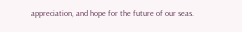appreciation, and hope for the future of our seas.